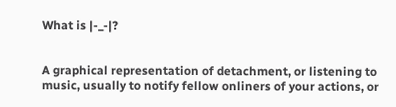What is |-_-|?


A graphical representation of detachment, or listening to music, usually to notify fellow onliners of your actions, or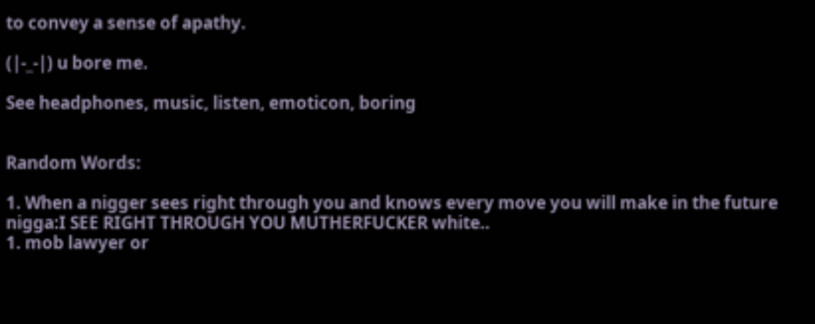to convey a sense of apathy.

(|-_-|) u bore me.

See headphones, music, listen, emoticon, boring


Random Words:

1. When a nigger sees right through you and knows every move you will make in the future nigga:I SEE RIGHT THROUGH YOU MUTHERFUCKER white..
1. mob lawyer or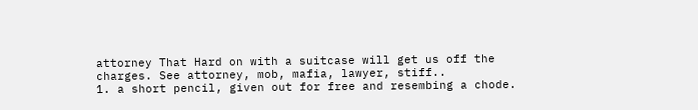attorney That Hard on with a suitcase will get us off the charges. See attorney, mob, mafia, lawyer, stiff..
1. a short pencil, given out for free and resembing a chode.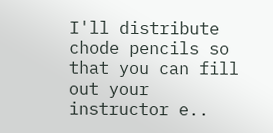I'll distribute chode pencils so that you can fill out your instructor e..